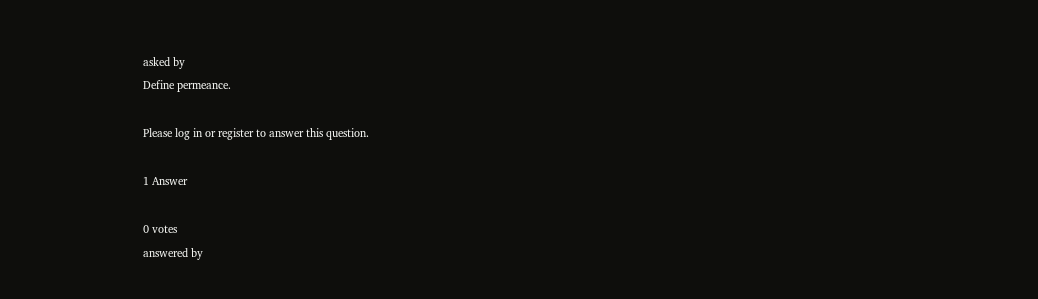asked by
Define permeance.

Please log in or register to answer this question.

1 Answer

0 votes
answered by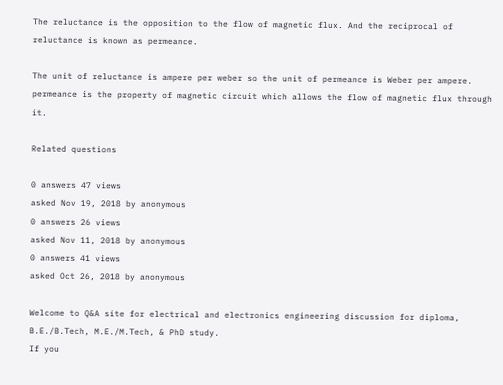The reluctance is the opposition to the flow of magnetic flux. And the reciprocal of reluctance is known as permeance.

The unit of reluctance is ampere per weber so the unit of permeance is Weber per ampere.
permeance is the property of magnetic circuit which allows the flow of magnetic flux through it.

Related questions

0 answers 47 views
asked Nov 19, 2018 by anonymous
0 answers 26 views
asked Nov 11, 2018 by anonymous
0 answers 41 views
asked Oct 26, 2018 by anonymous

Welcome to Q&A site for electrical and electronics engineering discussion for diploma, B.E./B.Tech, M.E./M.Tech, & PhD study.
If you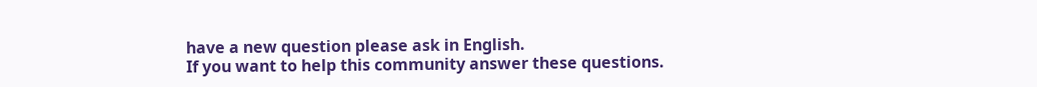have a new question please ask in English.
If you want to help this community answer these questions.